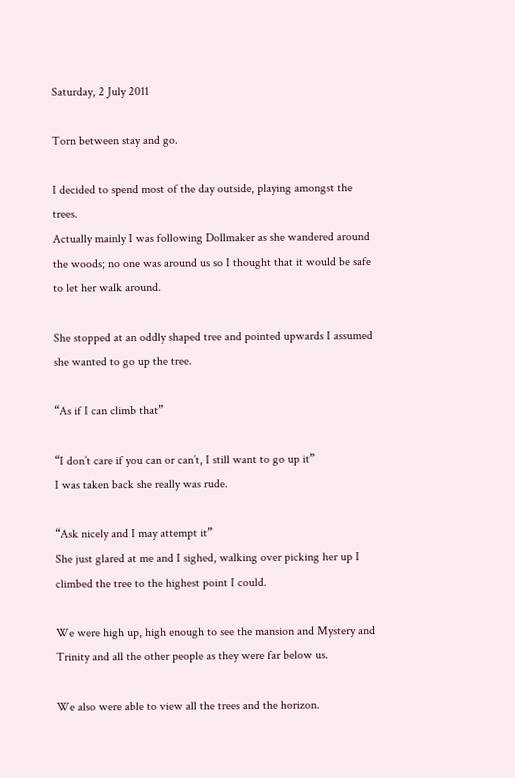Saturday, 2 July 2011

Torn between stay and go.

I decided to spend most of the day outside, playing amongst the trees.
Actually mainly I was following Dollmaker as she wandered around the woods; no one was around us so I thought that it would be safe to let her walk around.

She stopped at an oddly shaped tree and pointed upwards I assumed she wanted to go up the tree.

“As if I can climb that”

“I don’t care if you can or can’t, I still want to go up it”
I was taken back she really was rude.

“Ask nicely and I may attempt it”
She just glared at me and I sighed, walking over picking her up I climbed the tree to the highest point I could.

We were high up, high enough to see the mansion and Mystery and Trinity and all the other people as they were far below us.

We also were able to view all the trees and the horizon.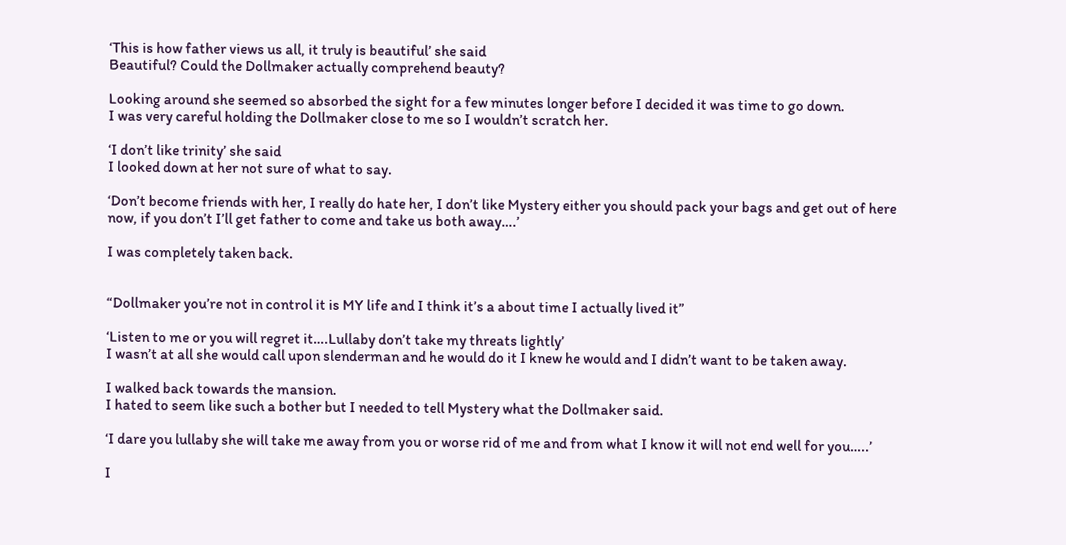‘This is how father views us all, it truly is beautiful’ she said
Beautiful? Could the Dollmaker actually comprehend beauty?

Looking around she seemed so absorbed the sight for a few minutes longer before I decided it was time to go down.
I was very careful holding the Dollmaker close to me so I wouldn’t scratch her.

‘I don’t like trinity’ she said
I looked down at her not sure of what to say.

‘Don’t become friends with her, I really do hate her, I don’t like Mystery either you should pack your bags and get out of here now, if you don’t I’ll get father to come and take us both away….’

I was completely taken back.


“Dollmaker you’re not in control it is MY life and I think it’s a about time I actually lived it”

‘Listen to me or you will regret it….Lullaby don’t take my threats lightly’
I wasn’t at all she would call upon slenderman and he would do it I knew he would and I didn’t want to be taken away.

I walked back towards the mansion.
I hated to seem like such a bother but I needed to tell Mystery what the Dollmaker said.

‘I dare you lullaby she will take me away from you or worse rid of me and from what I know it will not end well for you…..’

I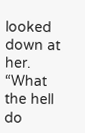looked down at her. “What the hell do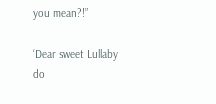you mean?!”

‘Dear sweet Lullaby do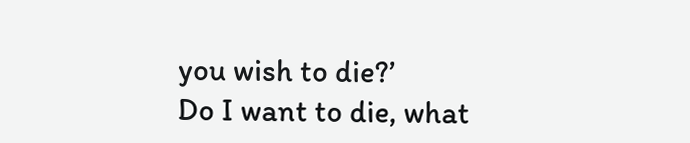you wish to die?’
Do I want to die, what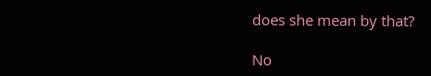does she mean by that?

No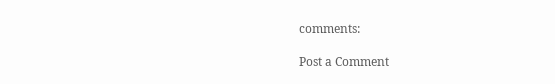comments:

Post a Comment